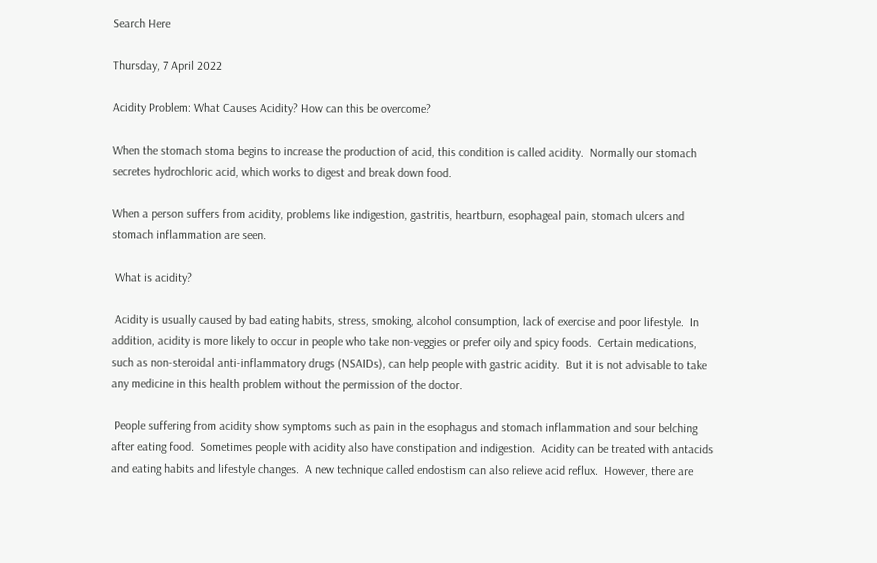Search Here

Thursday, 7 April 2022

Acidity Problem: What Causes Acidity? How can this be overcome?

When the stomach stoma begins to increase the production of acid, this condition is called acidity.  Normally our stomach secretes hydrochloric acid, which works to digest and break down food.

When a person suffers from acidity, problems like indigestion, gastritis, heartburn, esophageal pain, stomach ulcers and stomach inflammation are seen.

 What is acidity?

 Acidity is usually caused by bad eating habits, stress, smoking, alcohol consumption, lack of exercise and poor lifestyle.  In addition, acidity is more likely to occur in people who take non-veggies or prefer oily and spicy foods.  Certain medications, such as non-steroidal anti-inflammatory drugs (NSAIDs), can help people with gastric acidity.  But it is not advisable to take any medicine in this health problem without the permission of the doctor.

 People suffering from acidity show symptoms such as pain in the esophagus and stomach inflammation and sour belching after eating food.  Sometimes people with acidity also have constipation and indigestion.  Acidity can be treated with antacids and eating habits and lifestyle changes.  A new technique called endostism can also relieve acid reflux.  However, there are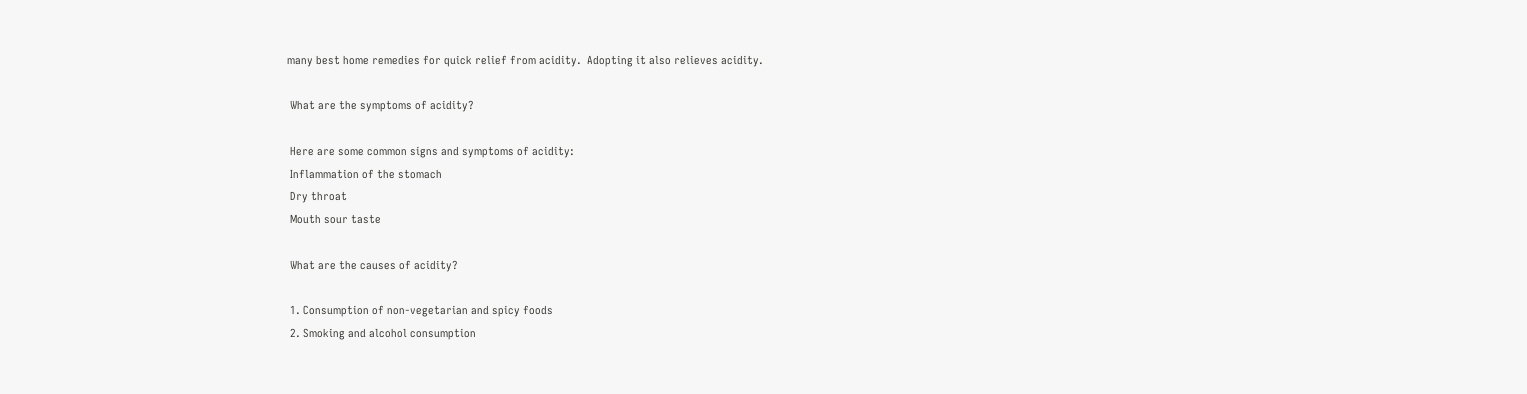many best home remedies for quick relief from acidity.  Adopting it also relieves acidity.

 What are the symptoms of acidity?

 Here are some common signs and symptoms of acidity:
 Inflammation of the stomach
 Dry throat
 Mouth sour taste

 What are the causes of acidity?

 1. Consumption of non-vegetarian and spicy foods
 2. Smoking and alcohol consumption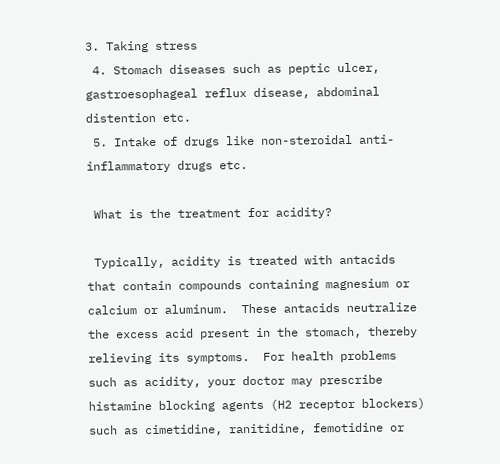3. Taking stress
 4. Stomach diseases such as peptic ulcer, gastroesophageal reflux disease, abdominal distention etc.
 5. Intake of drugs like non-steroidal anti-inflammatory drugs etc.

 What is the treatment for acidity?

 Typically, acidity is treated with antacids that contain compounds containing magnesium or calcium or aluminum.  These antacids neutralize the excess acid present in the stomach, thereby relieving its symptoms.  For health problems such as acidity, your doctor may prescribe histamine blocking agents (H2 receptor blockers) such as cimetidine, ranitidine, femotidine or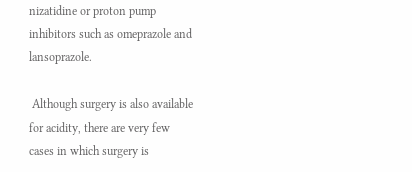nizatidine or proton pump inhibitors such as omeprazole and lansoprazole.

 Although surgery is also available for acidity, there are very few cases in which surgery is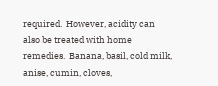required.  However, acidity can also be treated with home remedies.  Banana, basil, cold milk, anise, cumin, cloves,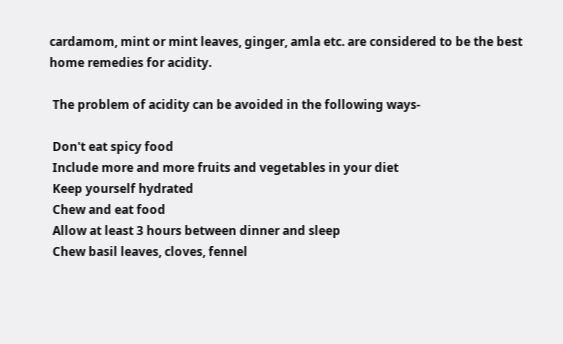cardamom, mint or mint leaves, ginger, amla etc. are considered to be the best home remedies for acidity.

 The problem of acidity can be avoided in the following ways-

 Don't eat spicy food
 Include more and more fruits and vegetables in your diet
 Keep yourself hydrated
 Chew and eat food
 Allow at least 3 hours between dinner and sleep
 Chew basil leaves, cloves, fennel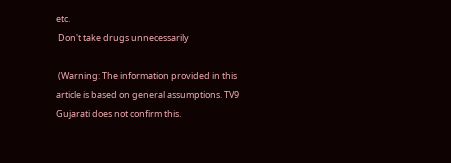etc.
 Don't take drugs unnecessarily

 (Warning: The information provided in this article is based on general assumptions. TV9 Gujarati does not confirm this.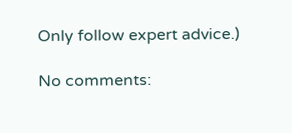Only follow expert advice.)

No comments: